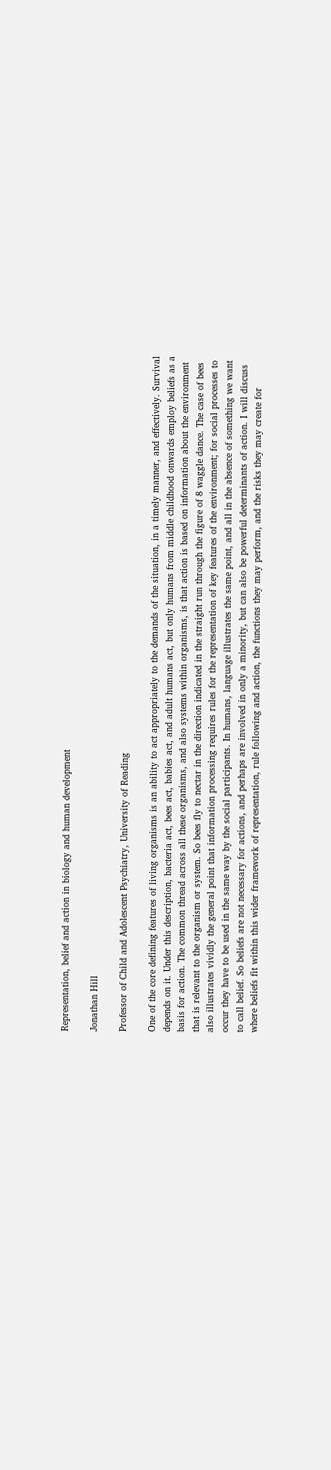Representation, belief and action in biology and human development

Jonathan Hill

Professor of Child and Adolescent Psychiatry, University of Reading

One of the core defining features of living organisms is an ability to act appropriately to the demands of the situation, in a timely manner, and effectively. Survival depends on it. Under this description, bacteria act, bees act, babies act, and adult humans act, but only humans from middle childhood onwards employ beliefs as a basis for action. The common thread across all these organisms, and also systems within organisms, is that action is based on information about the environment that is relevant to the organism or system. So bees fly to nectar in the direction indicated in the straight run through the figure of 8 waggle dance. The case of bees also illustrates vividly the general point that information processing requires rules for the representation of key features of the environment; for social processes to occur they have to be used in the same way by the social participants. In humans, language illustrates the same point, and all in the absence of something we want to call belief. So beliefs are not necessary for actions, and perhaps are involved in only a minority, but can also be powerful determinants of action. I will discuss where beliefs fit within this wider framework of representation, rule following and action, the functions they may perform, and the risks they may create for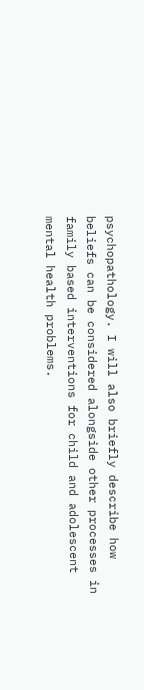psychopathology. I will also briefly describe how beliefs can be considered alongside other processes in family based interventions for child and adolescent mental health problems.